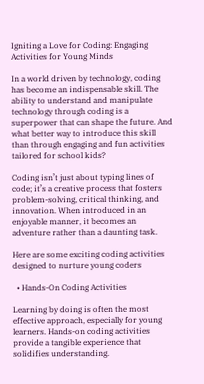Igniting a Love for Coding: Engaging Activities for Young Minds

In a world driven by technology, coding has become an indispensable skill. The ability to understand and manipulate technology through coding is a superpower that can shape the future. And what better way to introduce this skill than through engaging and fun activities tailored for school kids?

Coding isn’t just about typing lines of code; it’s a creative process that fosters problem-solving, critical thinking, and innovation. When introduced in an enjoyable manner, it becomes an adventure rather than a daunting task.

Here are some exciting coding activities designed to nurture young coders

  • Hands-On Coding Activities

Learning by doing is often the most effective approach, especially for young learners. Hands-on coding activities provide a tangible experience that solidifies understanding.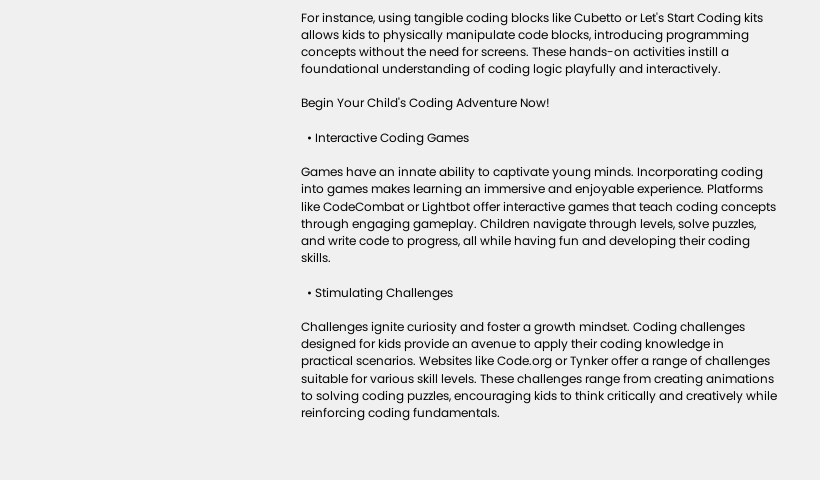For instance, using tangible coding blocks like Cubetto or Let's Start Coding kits allows kids to physically manipulate code blocks, introducing programming concepts without the need for screens. These hands-on activities instill a foundational understanding of coding logic playfully and interactively.

Begin Your Child's Coding Adventure Now!

  • Interactive Coding Games

Games have an innate ability to captivate young minds. Incorporating coding into games makes learning an immersive and enjoyable experience. Platforms like CodeCombat or Lightbot offer interactive games that teach coding concepts through engaging gameplay. Children navigate through levels, solve puzzles, and write code to progress, all while having fun and developing their coding skills.

  • Stimulating Challenges

Challenges ignite curiosity and foster a growth mindset. Coding challenges designed for kids provide an avenue to apply their coding knowledge in practical scenarios. Websites like Code.org or Tynker offer a range of challenges suitable for various skill levels. These challenges range from creating animations to solving coding puzzles, encouraging kids to think critically and creatively while reinforcing coding fundamentals.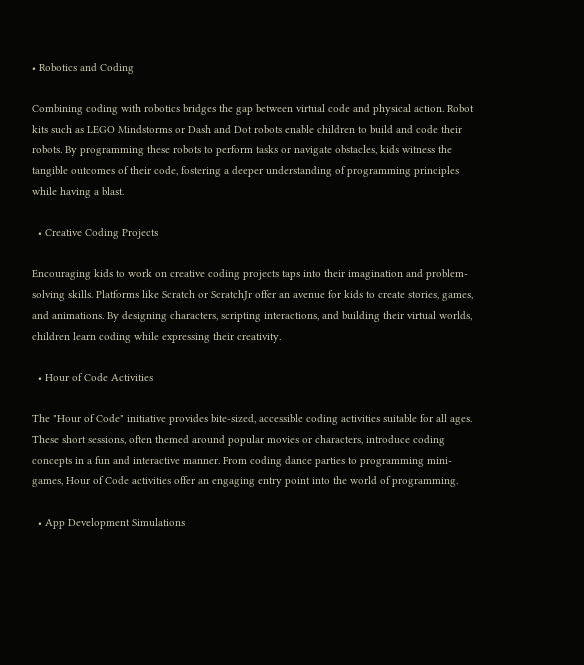• Robotics and Coding

Combining coding with robotics bridges the gap between virtual code and physical action. Robot kits such as LEGO Mindstorms or Dash and Dot robots enable children to build and code their robots. By programming these robots to perform tasks or navigate obstacles, kids witness the tangible outcomes of their code, fostering a deeper understanding of programming principles while having a blast.

  • Creative Coding Projects

Encouraging kids to work on creative coding projects taps into their imagination and problem-solving skills. Platforms like Scratch or ScratchJr offer an avenue for kids to create stories, games, and animations. By designing characters, scripting interactions, and building their virtual worlds, children learn coding while expressing their creativity.

  • Hour of Code Activities

The "Hour of Code" initiative provides bite-sized, accessible coding activities suitable for all ages. These short sessions, often themed around popular movies or characters, introduce coding concepts in a fun and interactive manner. From coding dance parties to programming mini-games, Hour of Code activities offer an engaging entry point into the world of programming.

  • App Development Simulations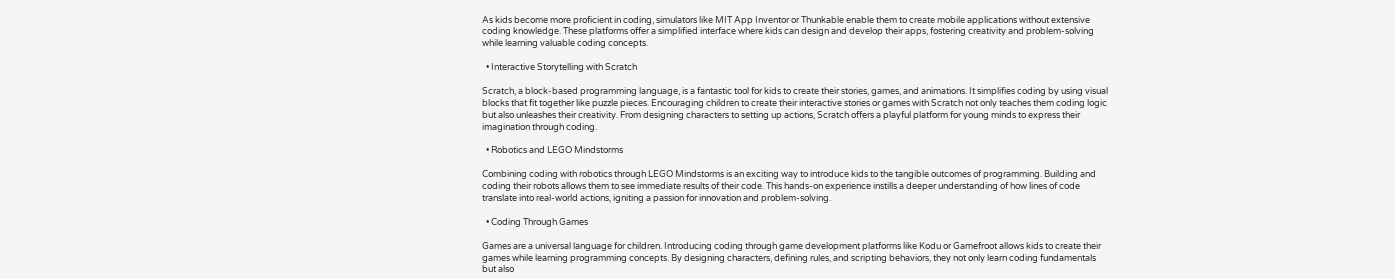As kids become more proficient in coding, simulators like MIT App Inventor or Thunkable enable them to create mobile applications without extensive coding knowledge. These platforms offer a simplified interface where kids can design and develop their apps, fostering creativity and problem-solving while learning valuable coding concepts.

  • Interactive Storytelling with Scratch

Scratch, a block-based programming language, is a fantastic tool for kids to create their stories, games, and animations. It simplifies coding by using visual blocks that fit together like puzzle pieces. Encouraging children to create their interactive stories or games with Scratch not only teaches them coding logic but also unleashes their creativity. From designing characters to setting up actions, Scratch offers a playful platform for young minds to express their imagination through coding.

  • Robotics and LEGO Mindstorms

Combining coding with robotics through LEGO Mindstorms is an exciting way to introduce kids to the tangible outcomes of programming. Building and coding their robots allows them to see immediate results of their code. This hands-on experience instills a deeper understanding of how lines of code translate into real-world actions, igniting a passion for innovation and problem-solving.

  • Coding Through Games

Games are a universal language for children. Introducing coding through game development platforms like Kodu or Gamefroot allows kids to create their games while learning programming concepts. By designing characters, defining rules, and scripting behaviors, they not only learn coding fundamentals but also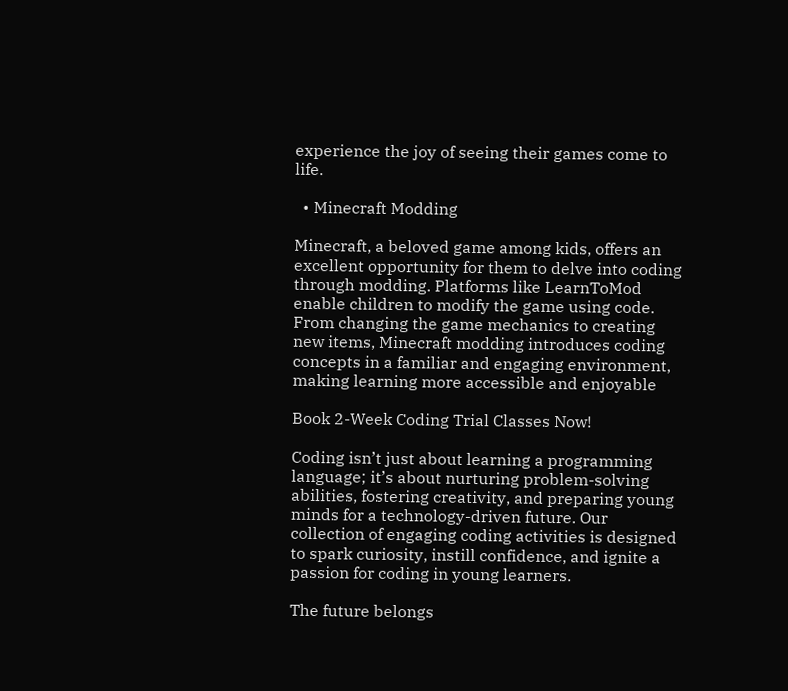experience the joy of seeing their games come to life.

  • Minecraft Modding

Minecraft, a beloved game among kids, offers an excellent opportunity for them to delve into coding through modding. Platforms like LearnToMod enable children to modify the game using code. From changing the game mechanics to creating new items, Minecraft modding introduces coding concepts in a familiar and engaging environment, making learning more accessible and enjoyable

Book 2-Week Coding Trial Classes Now!

Coding isn’t just about learning a programming language; it’s about nurturing problem-solving abilities, fostering creativity, and preparing young minds for a technology-driven future. Our collection of engaging coding activities is designed to spark curiosity, instill confidence, and ignite a passion for coding in young learners.

The future belongs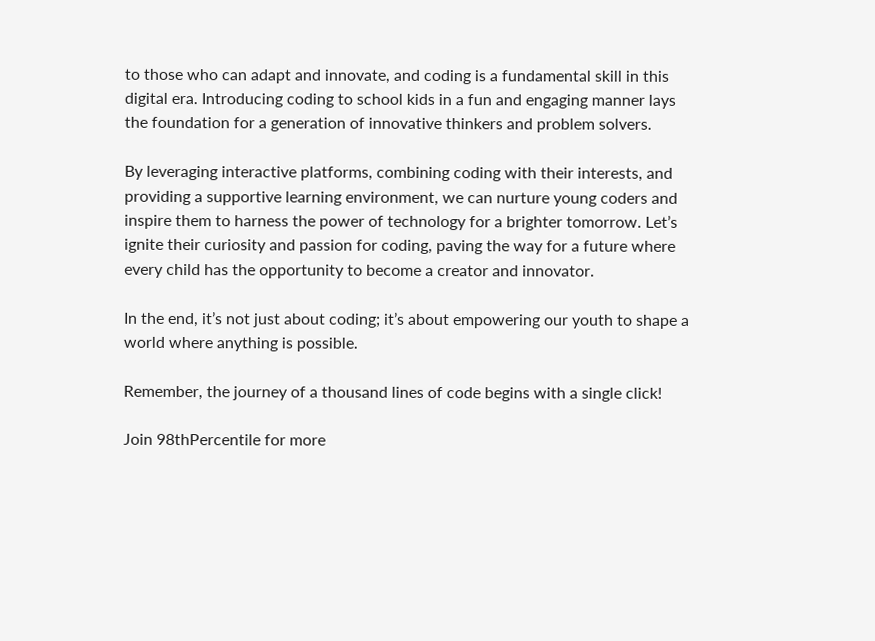to those who can adapt and innovate, and coding is a fundamental skill in this digital era. Introducing coding to school kids in a fun and engaging manner lays the foundation for a generation of innovative thinkers and problem solvers.

By leveraging interactive platforms, combining coding with their interests, and providing a supportive learning environment, we can nurture young coders and inspire them to harness the power of technology for a brighter tomorrow. Let’s ignite their curiosity and passion for coding, paving the way for a future where every child has the opportunity to become a creator and innovator.

In the end, it’s not just about coding; it’s about empowering our youth to shape a world where anything is possible.

Remember, the journey of a thousand lines of code begins with a single click!

Join 98thPercentile for more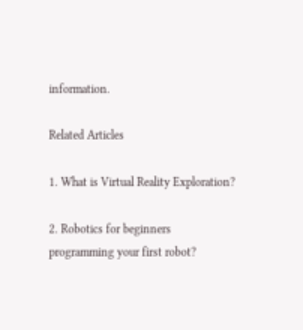information.

Related Articles

1. What is Virtual Reality Exploration?

2. Robotics for beginners programming your first robot?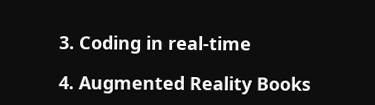3. Coding in real-time

4. Augmented Reality Books